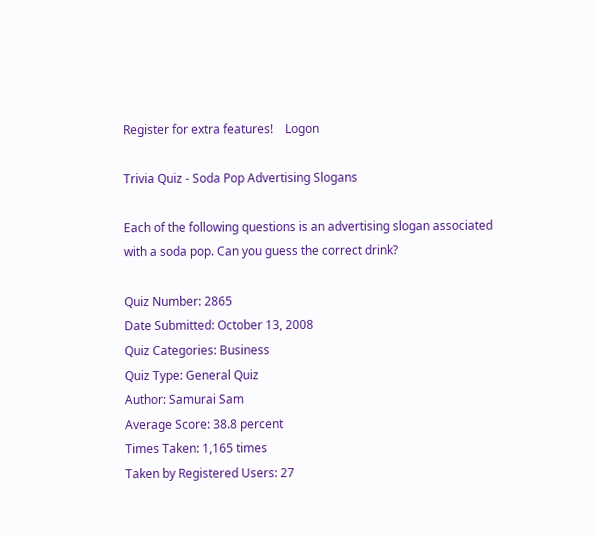Register for extra features!    Logon

Trivia Quiz - Soda Pop Advertising Slogans

Each of the following questions is an advertising slogan associated with a soda pop. Can you guess the correct drink?

Quiz Number: 2865
Date Submitted: October 13, 2008
Quiz Categories: Business
Quiz Type: General Quiz
Author: Samurai Sam
Average Score: 38.8 percent
Times Taken: 1,165 times
Taken by Registered Users: 27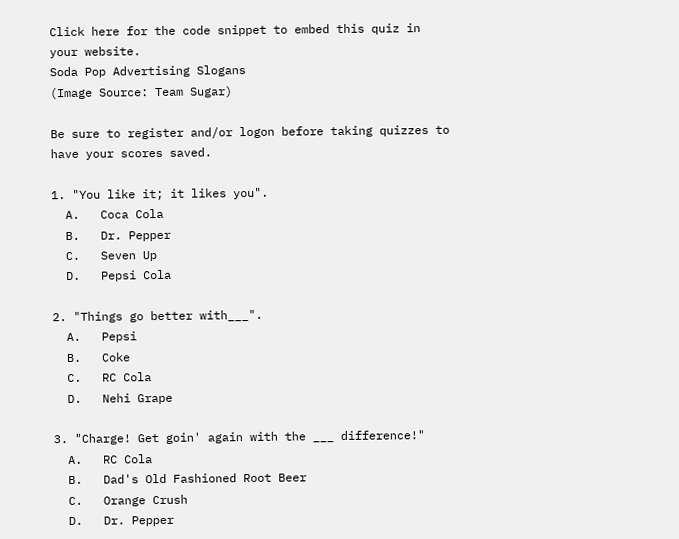Click here for the code snippet to embed this quiz in your website.
Soda Pop Advertising Slogans
(Image Source: Team Sugar)

Be sure to register and/or logon before taking quizzes to have your scores saved.

1. "You like it; it likes you".
  A.   Coca Cola
  B.   Dr. Pepper
  C.   Seven Up
  D.   Pepsi Cola

2. "Things go better with___".
  A.   Pepsi
  B.   Coke
  C.   RC Cola
  D.   Nehi Grape

3. "Charge! Get goin' again with the ___ difference!"
  A.   RC Cola
  B.   Dad's Old Fashioned Root Beer
  C.   Orange Crush
  D.   Dr. Pepper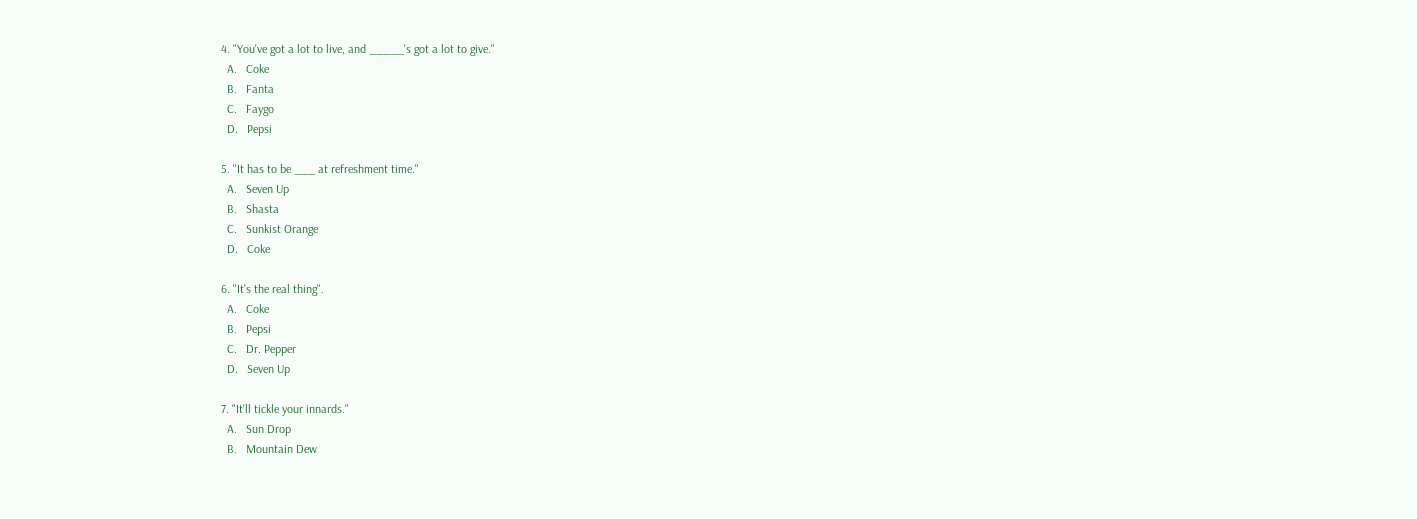4. "You've got a lot to live, and _____'s got a lot to give."
  A.   Coke
  B.   Fanta
  C.   Faygo
  D.   Pepsi

5. "It has to be ___ at refreshment time."
  A.   Seven Up
  B.   Shasta
  C.   Sunkist Orange
  D.   Coke

6. "It's the real thing".
  A.   Coke
  B.   Pepsi
  C.   Dr. Pepper
  D.   Seven Up

7. "It'll tickle your innards."
  A.   Sun Drop
  B.   Mountain Dew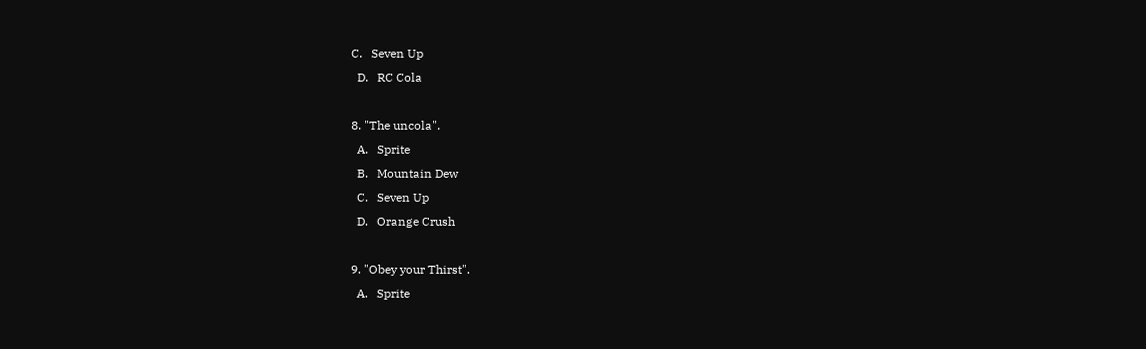C.   Seven Up
  D.   RC Cola

8. "The uncola".
  A.   Sprite
  B.   Mountain Dew
  C.   Seven Up
  D.   Orange Crush

9. "Obey your Thirst".
  A.   Sprite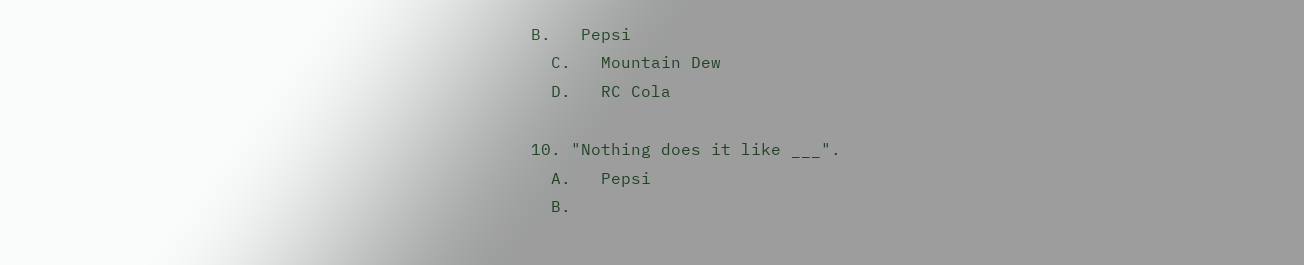B.   Pepsi
  C.   Mountain Dew
  D.   RC Cola

10. "Nothing does it like ___".
  A.   Pepsi
  B.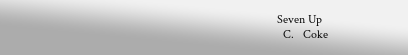Seven Up
  C.   Coke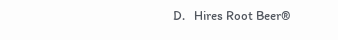D.   Hires Root Beer®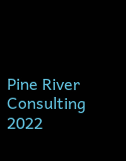Pine River Consulting 2022